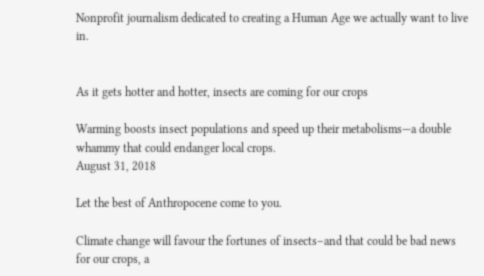Nonprofit journalism dedicated to creating a Human Age we actually want to live in.


As it gets hotter and hotter, insects are coming for our crops

Warming boosts insect populations and speed up their metabolisms—a double whammy that could endanger local crops.
August 31, 2018

Let the best of Anthropocene come to you.

Climate change will favour the fortunes of insects–and that could be bad news for our crops, a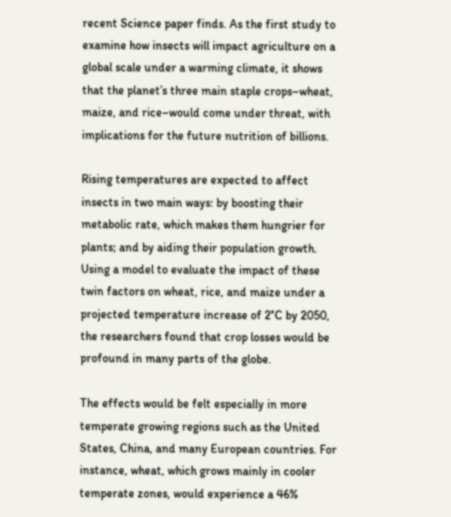recent Science paper finds. As the first study to examine how insects will impact agriculture on a global scale under a warming climate, it shows that the planet’s three main staple crops–wheat, maize, and rice–would come under threat, with implications for the future nutrition of billions.

Rising temperatures are expected to affect insects in two main ways: by boosting their metabolic rate, which makes them hungrier for plants; and by aiding their population growth. Using a model to evaluate the impact of these twin factors on wheat, rice, and maize under a projected temperature increase of 2°C by 2050, the researchers found that crop losses would be profound in many parts of the globe.

The effects would be felt especially in more temperate growing regions such as the United States, China, and many European countries. For instance, wheat, which grows mainly in cooler temperate zones, would experience a 46%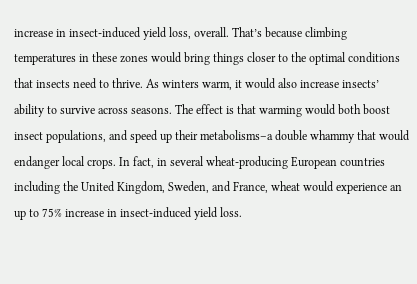increase in insect-induced yield loss, overall. That’s because climbing temperatures in these zones would bring things closer to the optimal conditions that insects need to thrive. As winters warm, it would also increase insects’ ability to survive across seasons. The effect is that warming would both boost insect populations, and speed up their metabolisms–a double whammy that would endanger local crops. In fact, in several wheat-producing European countries including the United Kingdom, Sweden, and France, wheat would experience an up to 75% increase in insect-induced yield loss.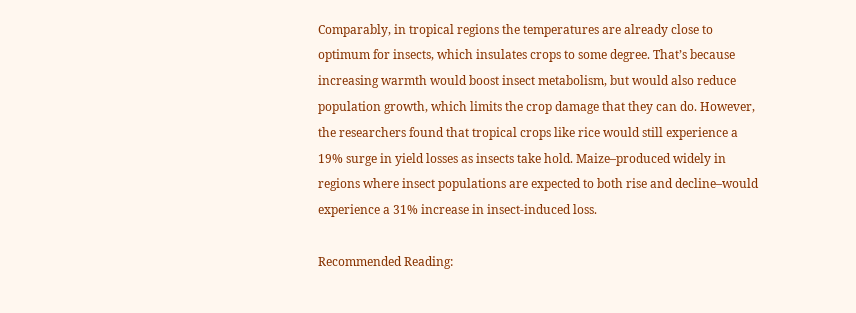Comparably, in tropical regions the temperatures are already close to optimum for insects, which insulates crops to some degree. That’s because increasing warmth would boost insect metabolism, but would also reduce population growth, which limits the crop damage that they can do. However, the researchers found that tropical crops like rice would still experience a 19% surge in yield losses as insects take hold. Maize–produced widely in regions where insect populations are expected to both rise and decline–would experience a 31% increase in insect-induced loss.

Recommended Reading: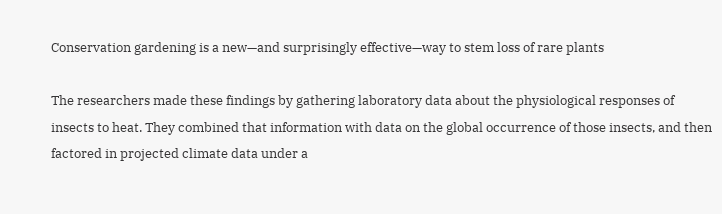Conservation gardening is a new—and surprisingly effective—way to stem loss of rare plants

The researchers made these findings by gathering laboratory data about the physiological responses of insects to heat. They combined that information with data on the global occurrence of those insects, and then factored in projected climate data under a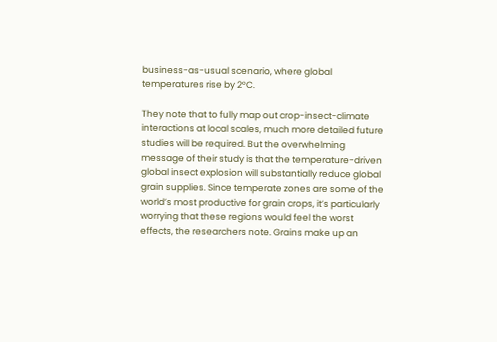business-as-usual scenario, where global temperatures rise by 2°C.

They note that to fully map out crop-insect-climate interactions at local scales, much more detailed future studies will be required. But the overwhelming message of their study is that the temperature-driven global insect explosion will substantially reduce global grain supplies. Since temperate zones are some of the world’s most productive for grain crops, it’s particularly worrying that these regions would feel the worst effects, the researchers note. Grains make up an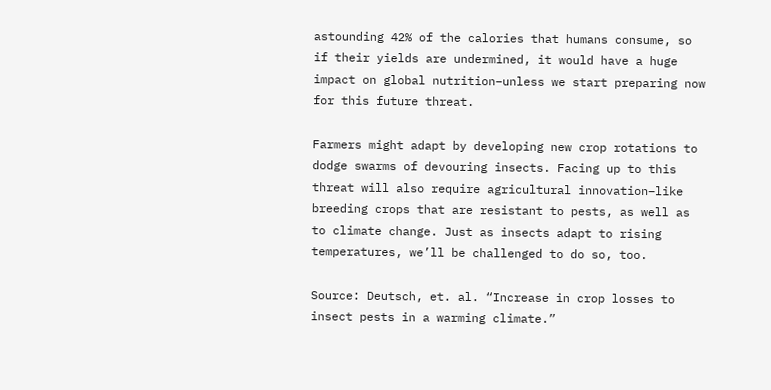astounding 42% of the calories that humans consume, so if their yields are undermined, it would have a huge impact on global nutrition–unless we start preparing now for this future threat.

Farmers might adapt by developing new crop rotations to dodge swarms of devouring insects. Facing up to this threat will also require agricultural innovation–like breeding crops that are resistant to pests, as well as to climate change. Just as insects adapt to rising temperatures, we’ll be challenged to do so, too.

Source: Deutsch, et. al. “Increase in crop losses to insect pests in a warming climate.”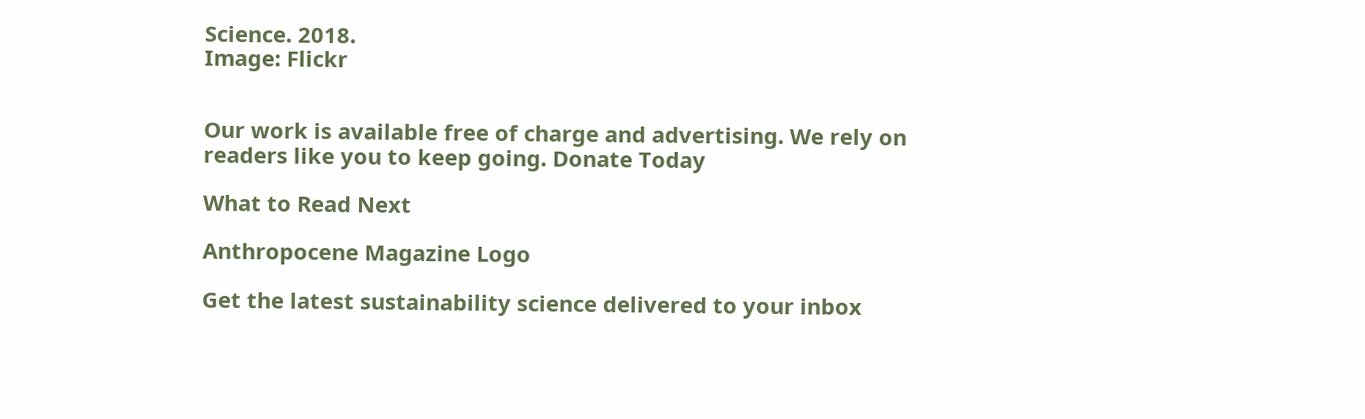Science. 2018.
Image: Flickr


Our work is available free of charge and advertising. We rely on readers like you to keep going. Donate Today

What to Read Next

Anthropocene Magazine Logo

Get the latest sustainability science delivered to your inbox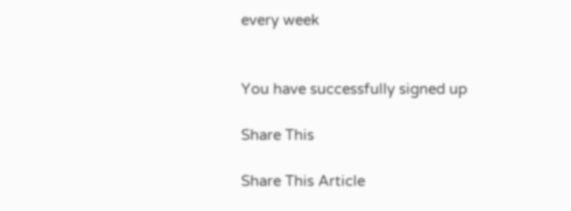every week


You have successfully signed up

Share This

Share This Article